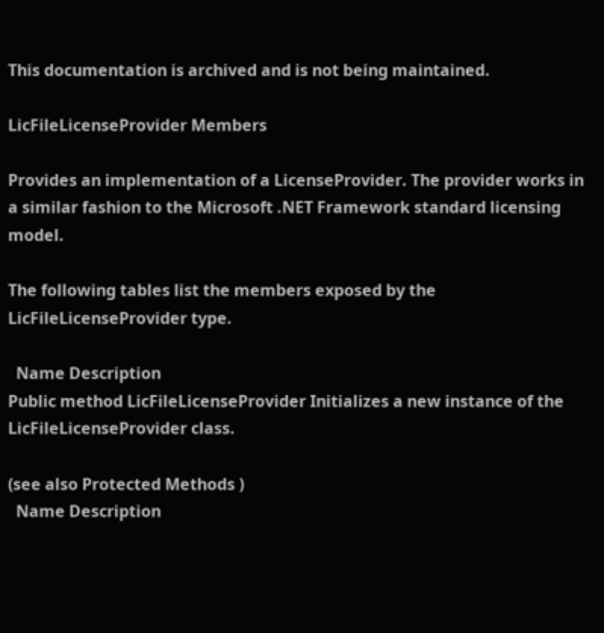This documentation is archived and is not being maintained.

LicFileLicenseProvider Members

Provides an implementation of a LicenseProvider. The provider works in a similar fashion to the Microsoft .NET Framework standard licensing model.

The following tables list the members exposed by the LicFileLicenseProvider type.

  Name Description
Public method LicFileLicenseProvider Initializes a new instance of the LicFileLicenseProvider class.

(see also Protected Methods )
  Name Description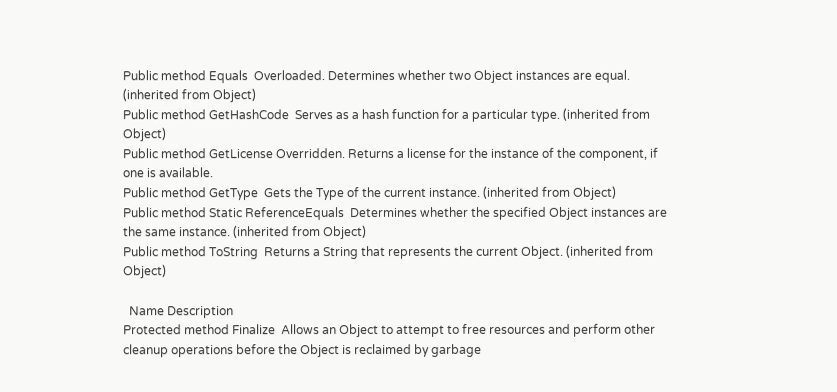Public method Equals  Overloaded. Determines whether two Object instances are equal. (inherited from Object)
Public method GetHashCode  Serves as a hash function for a particular type. (inherited from Object)
Public method GetLicense Overridden. Returns a license for the instance of the component, if one is available.
Public method GetType  Gets the Type of the current instance. (inherited from Object)
Public method Static ReferenceEquals  Determines whether the specified Object instances are the same instance. (inherited from Object)
Public method ToString  Returns a String that represents the current Object. (inherited from Object)

  Name Description
Protected method Finalize  Allows an Object to attempt to free resources and perform other cleanup operations before the Object is reclaimed by garbage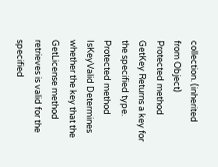collection. (inherited from Object)
Protected method GetKey Returns a key for the specified type.
Protected method IsKeyValid Determines whether the key that the GetLicense method retrieves is valid for the specified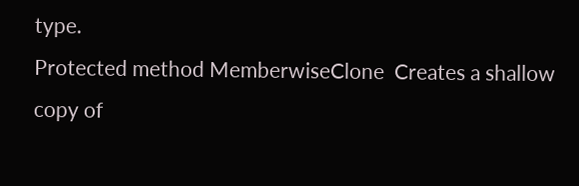type.
Protected method MemberwiseClone  Creates a shallow copy of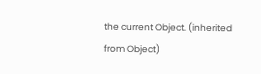the current Object. (inherited from Object)